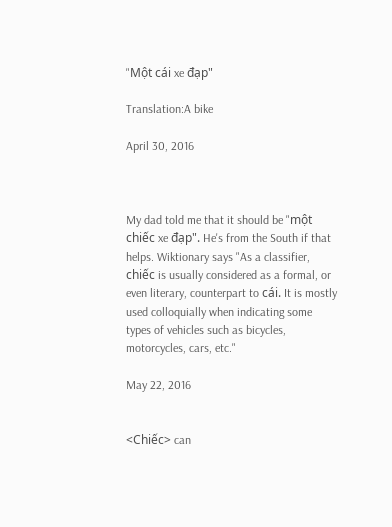"Một cái xe đạp"

Translation:A bike

April 30, 2016



My dad told me that it should be "một chiếc xe đạp". He's from the South if that helps. Wiktionary says "As a classifier, chiếc is usually considered as a formal, or even literary, counterpart to cái. It is mostly used colloquially when indicating some types of vehicles such as bicycles, motorcycles, cars, etc."

May 22, 2016


<Chiếc> can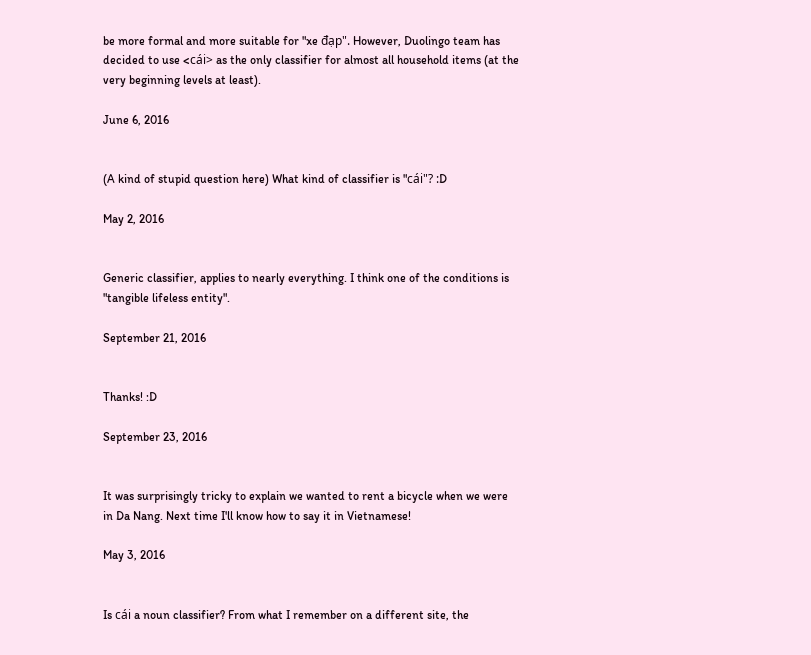be more formal and more suitable for "xe đạp". However, Duolingo team has decided to use <cái> as the only classifier for almost all household items (at the very beginning levels at least).

June 6, 2016


(A kind of stupid question here) What kind of classifier is "cái"? :D

May 2, 2016


Generic classifier, applies to nearly everything. I think one of the conditions is "tangible lifeless entity".

September 21, 2016


Thanks! :D

September 23, 2016


It was surprisingly tricky to explain we wanted to rent a bicycle when we were in Da Nang. Next time I'll know how to say it in Vietnamese!

May 3, 2016


Is cái a noun classifier? From what I remember on a different site, the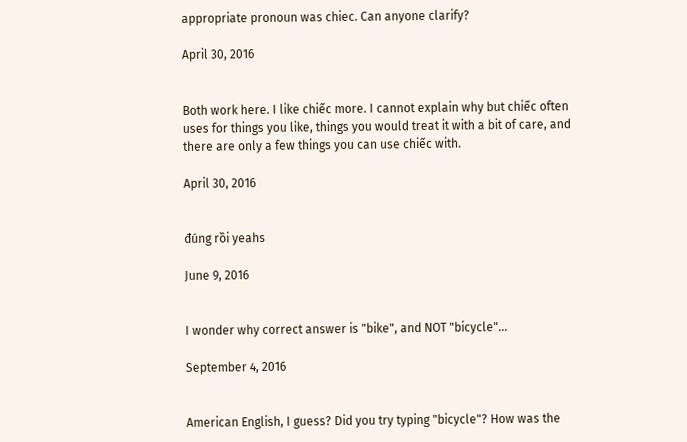appropriate pronoun was chiec. Can anyone clarify?

April 30, 2016


Both work here. I like chiếc more. I cannot explain why but chiếc often uses for things you like, things you would treat it with a bit of care, and there are only a few things you can use chiếc with.

April 30, 2016


đúng rồi yeahs

June 9, 2016


I wonder why correct answer is "bike", and NOT "bicycle"...

September 4, 2016


American English, I guess? Did you try typing "bicycle"? How was the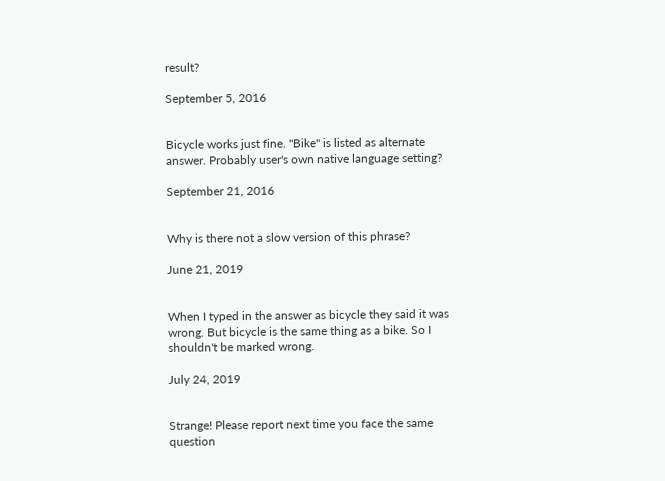result?

September 5, 2016


Bicycle works just fine. "Bike" is listed as alternate answer. Probably user's own native language setting?

September 21, 2016


Why is there not a slow version of this phrase?

June 21, 2019


When I typed in the answer as bicycle they said it was wrong. But bicycle is the same thing as a bike. So I shouldn't be marked wrong.

July 24, 2019


Strange! Please report next time you face the same question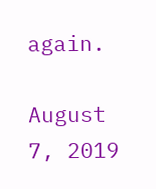again.

August 7, 2019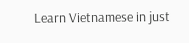Learn Vietnamese in just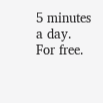5 minutes a day. For free.